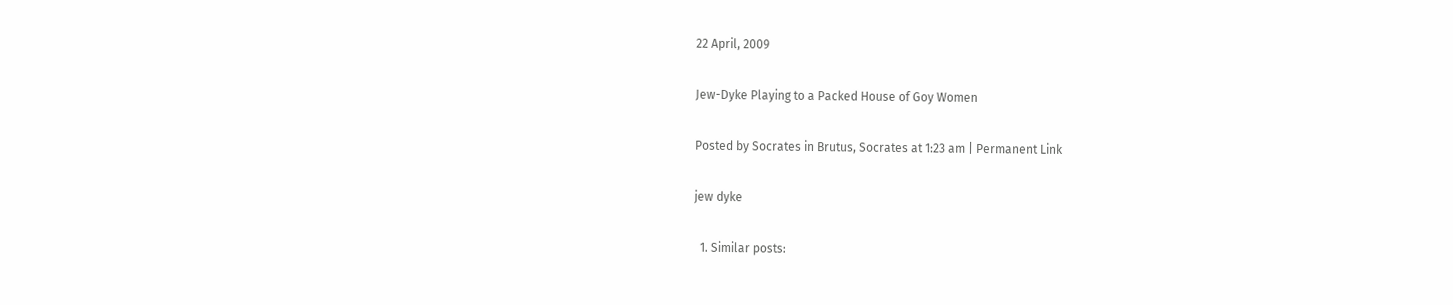22 April, 2009

Jew-Dyke Playing to a Packed House of Goy Women

Posted by Socrates in Brutus, Socrates at 1:23 am | Permanent Link

jew dyke

  1. Similar posts: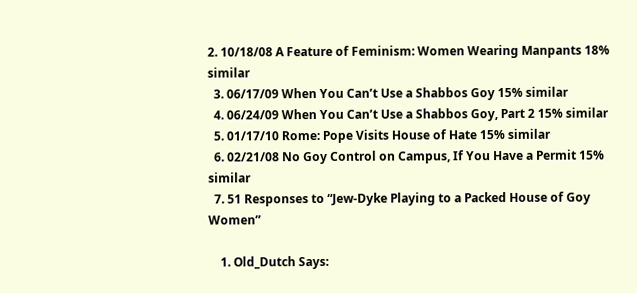2. 10/18/08 A Feature of Feminism: Women Wearing Manpants 18% similar
  3. 06/17/09 When You Can’t Use a Shabbos Goy 15% similar
  4. 06/24/09 When You Can’t Use a Shabbos Goy, Part 2 15% similar
  5. 01/17/10 Rome: Pope Visits House of Hate 15% similar
  6. 02/21/08 No Goy Control on Campus, If You Have a Permit 15% similar
  7. 51 Responses to “Jew-Dyke Playing to a Packed House of Goy Women”

    1. Old_Dutch Says: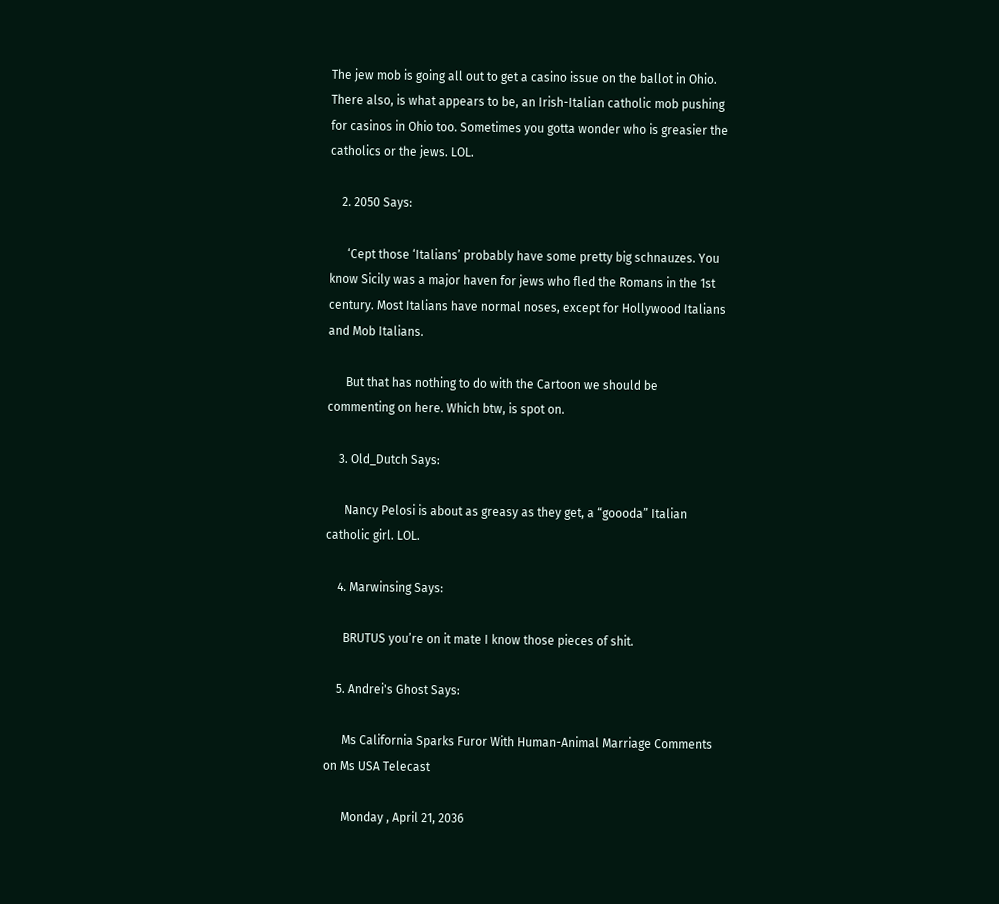The jew mob is going all out to get a casino issue on the ballot in Ohio. There also, is what appears to be, an Irish-Italian catholic mob pushing for casinos in Ohio too. Sometimes you gotta wonder who is greasier the catholics or the jews. LOL.

    2. 2050 Says:

      ‘Cept those ‘Italians’ probably have some pretty big schnauzes. You know Sicily was a major haven for jews who fled the Romans in the 1st century. Most Italians have normal noses, except for Hollywood Italians and Mob Italians.

      But that has nothing to do with the Cartoon we should be commenting on here. Which btw, is spot on.

    3. Old_Dutch Says:

      Nancy Pelosi is about as greasy as they get, a “goooda” Italian catholic girl. LOL.

    4. Marwinsing Says:

      BRUTUS you’re on it mate I know those pieces of shit.

    5. Andrei's Ghost Says:

      Ms California Sparks Furor With Human-Animal Marriage Comments on Ms USA Telecast

      Monday , April 21, 2036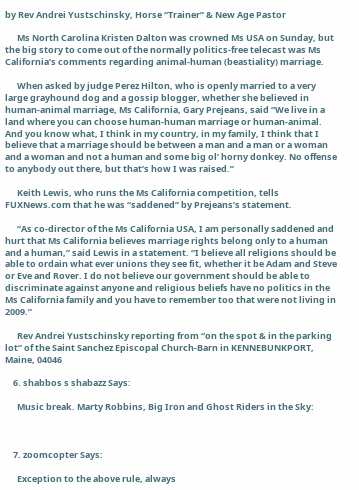by Rev Andrei Yustschinsky, Horse “Trainer” & New Age Pastor

      Ms North Carolina Kristen Dalton was crowned Ms USA on Sunday, but the big story to come out of the normally politics-free telecast was Ms California’s comments regarding animal-human (beastiality) marriage.

      When asked by judge Perez Hilton, who is openly married to a very large grayhound dog and a gossip blogger, whether she believed in human-animal marriage, Ms California, Gary Prejeans, said “We live in a land where you can choose human-human marriage or human-animal. And you know what, I think in my country, in my family, I think that I believe that a marriage should be between a man and a man or a woman and a woman and not a human and some big ol’ horny donkey. No offense to anybody out there, but that’s how I was raised.”

      Keith Lewis, who runs the Ms California competition, tells FUXNews.com that he was “saddened” by Prejeans’s statement.

      “As co-director of the Ms California USA, I am personally saddened and hurt that Ms California believes marriage rights belong only to a human and a human,” said Lewis in a statement. “I believe all religions should be able to ordain what ever unions they see fit, whether it be Adam and Steve or Eve and Rover. I do not believe our government should be able to discriminate against anyone and religious beliefs have no politics in the Ms California family and you have to remember too that were not living in 2009.”

      Rev Andrei Yustschinsky reporting from “on the spot & in the parking lot” of the Saint Sanchez Episcopal Church-Barn in KENNEBUNKPORT, Maine, 04046

    6. shabbos s shabazz Says:

      Music break. Marty Robbins, Big Iron and Ghost Riders in the Sky:



    7. zoomcopter Says:

      Exception to the above rule, always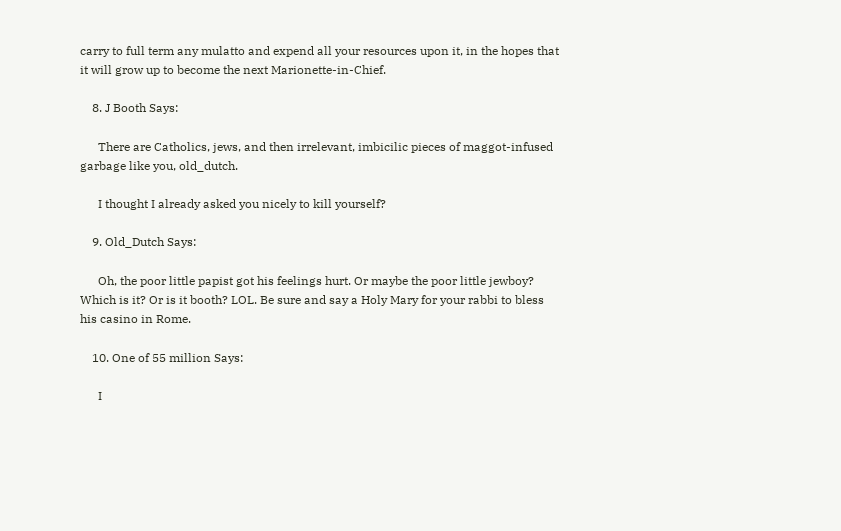carry to full term any mulatto and expend all your resources upon it, in the hopes that it will grow up to become the next Marionette-in-Chief.

    8. J Booth Says:

      There are Catholics, jews, and then irrelevant, imbicilic pieces of maggot-infused garbage like you, old_dutch.

      I thought I already asked you nicely to kill yourself?

    9. Old_Dutch Says:

      Oh, the poor little papist got his feelings hurt. Or maybe the poor little jewboy? Which is it? Or is it booth? LOL. Be sure and say a Holy Mary for your rabbi to bless his casino in Rome.

    10. One of 55 million Says:

      I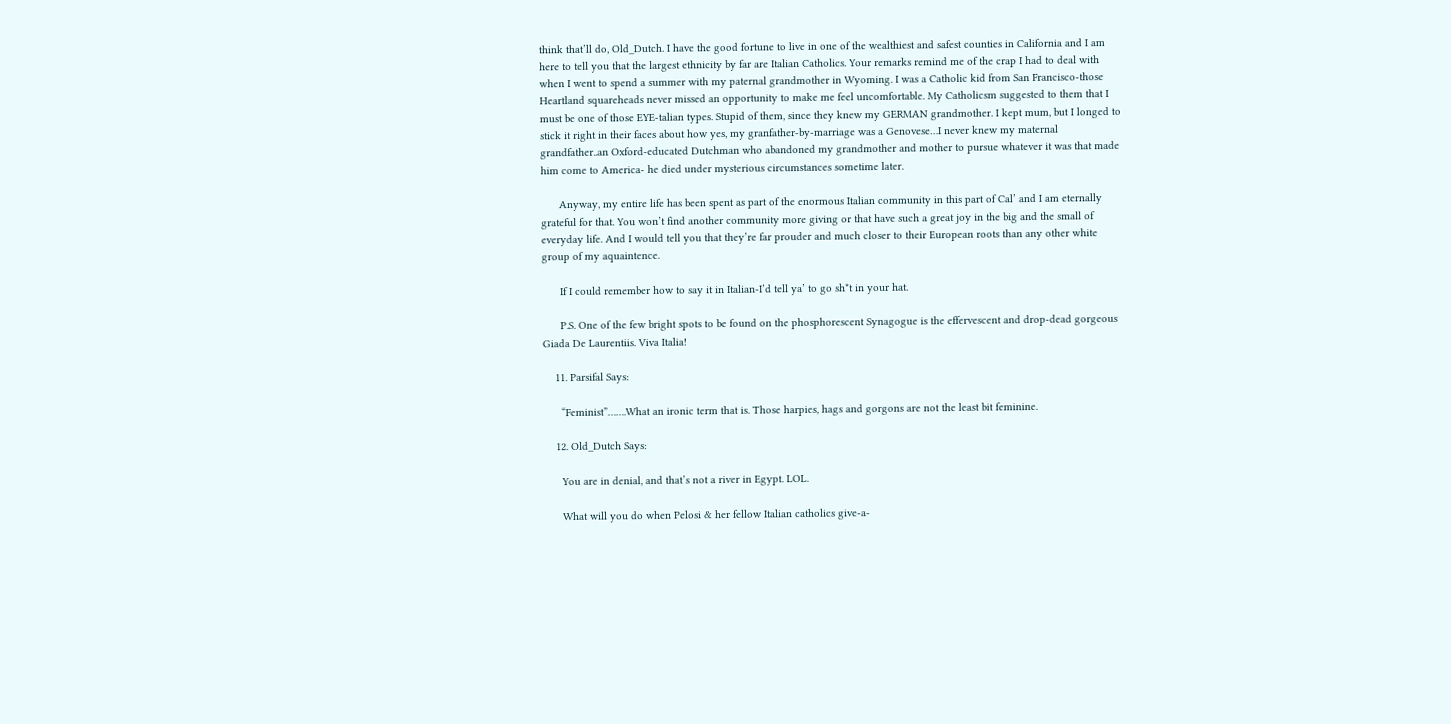think that’ll do, Old_Dutch. I have the good fortune to live in one of the wealthiest and safest counties in California and I am here to tell you that the largest ethnicity by far are Italian Catholics. Your remarks remind me of the crap I had to deal with when I went to spend a summer with my paternal grandmother in Wyoming. I was a Catholic kid from San Francisco-those Heartland squareheads never missed an opportunity to make me feel uncomfortable. My Catholicsm suggested to them that I must be one of those EYE-talian types. Stupid of them, since they knew my GERMAN grandmother. I kept mum, but I longed to stick it right in their faces about how yes, my granfather-by-marriage was a Genovese…I never knew my maternal grandfather..an Oxford-educated Dutchman who abandoned my grandmother and mother to pursue whatever it was that made him come to America- he died under mysterious circumstances sometime later.

      Anyway, my entire life has been spent as part of the enormous Italian community in this part of Cal’ and I am eternally grateful for that. You won’t find another community more giving or that have such a great joy in the big and the small of everyday life. And I would tell you that they’re far prouder and much closer to their European roots than any other white group of my aquaintence.

      If I could remember how to say it in Italian-I’d tell ya’ to go sh*t in your hat.

      P.S. One of the few bright spots to be found on the phosphorescent Synagogue is the effervescent and drop-dead gorgeous Giada De Laurentiis. Viva Italia!

    11. Parsifal Says:

      “Feminist”…….What an ironic term that is. Those harpies, hags and gorgons are not the least bit feminine.

    12. Old_Dutch Says:

      You are in denial, and that’s not a river in Egypt. LOL.

      What will you do when Pelosi & her fellow Italian catholics give-a-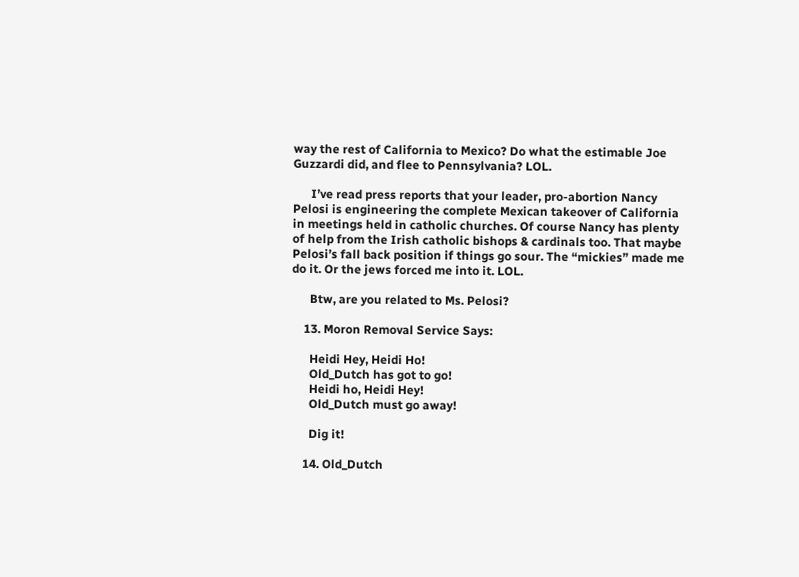way the rest of California to Mexico? Do what the estimable Joe Guzzardi did, and flee to Pennsylvania? LOL.

      I’ve read press reports that your leader, pro-abortion Nancy Pelosi is engineering the complete Mexican takeover of California in meetings held in catholic churches. Of course Nancy has plenty of help from the Irish catholic bishops & cardinals too. That maybe Pelosi’s fall back position if things go sour. The “mickies” made me do it. Or the jews forced me into it. LOL.

      Btw, are you related to Ms. Pelosi?

    13. Moron Removal Service Says:

      Heidi Hey, Heidi Ho!
      Old_Dutch has got to go!
      Heidi ho, Heidi Hey!
      Old_Dutch must go away!

      Dig it!

    14. Old_Dutch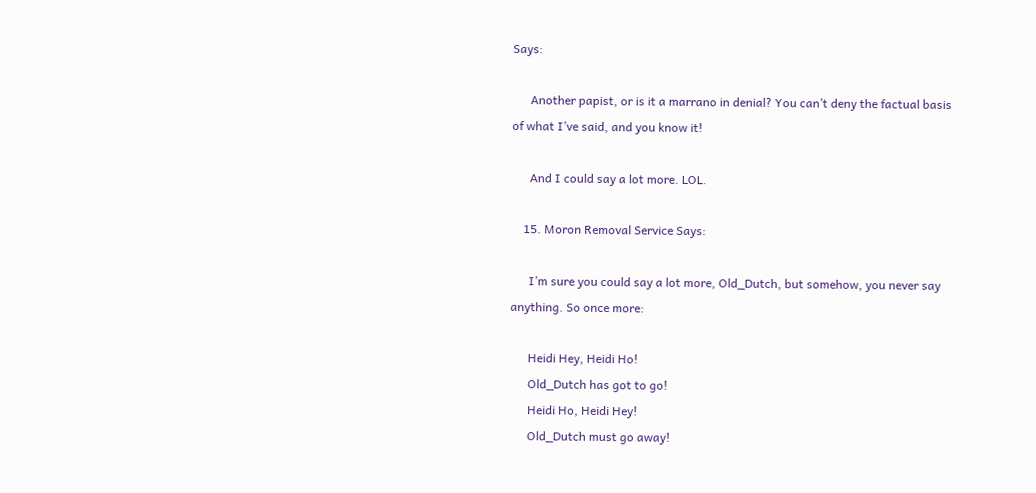Says:

      Another papist, or is it a marrano in denial? You can’t deny the factual basis of what I’ve said, and you know it!

      And I could say a lot more. LOL.

    15. Moron Removal Service Says:

      I’m sure you could say a lot more, Old_Dutch, but somehow, you never say anything. So once more:

      Heidi Hey, Heidi Ho!
      Old_Dutch has got to go!
      Heidi Ho, Heidi Hey!
      Old_Dutch must go away!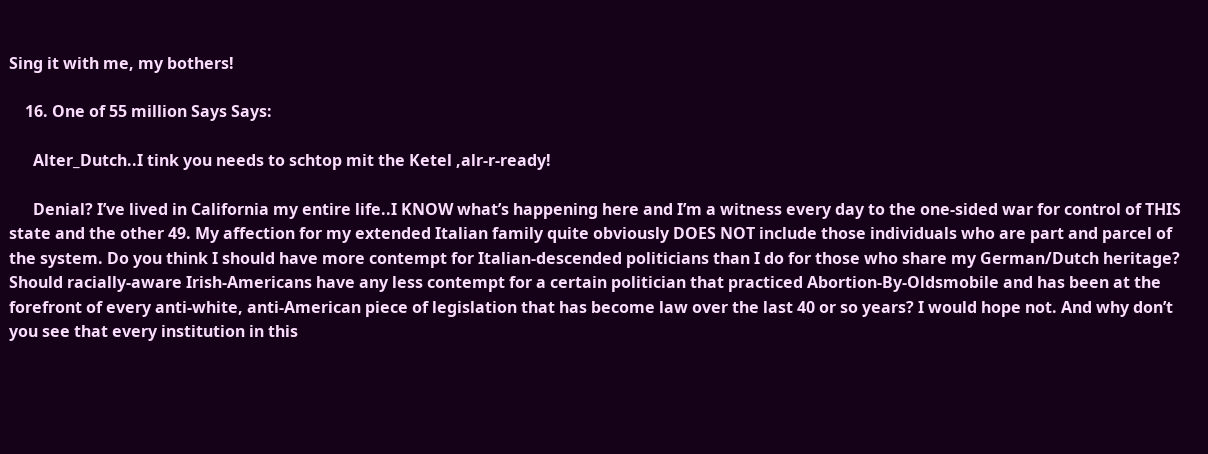Sing it with me, my bothers!

    16. One of 55 million Says Says:

      Alter_Dutch..I tink you needs to schtop mit the Ketel ,alr-r-ready!

      Denial? I’ve lived in California my entire life..I KNOW what’s happening here and I’m a witness every day to the one-sided war for control of THIS state and the other 49. My affection for my extended Italian family quite obviously DOES NOT include those individuals who are part and parcel of the system. Do you think I should have more contempt for Italian-descended politicians than I do for those who share my German/Dutch heritage? Should racially-aware Irish-Americans have any less contempt for a certain politician that practiced Abortion-By-Oldsmobile and has been at the forefront of every anti-white, anti-American piece of legislation that has become law over the last 40 or so years? I would hope not. And why don’t you see that every institution in this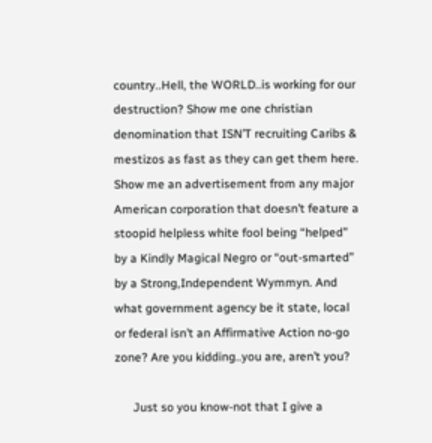country..Hell, the WORLD..is working for our destruction? Show me one christian denomination that ISN’T recruiting Caribs & mestizos as fast as they can get them here. Show me an advertisement from any major American corporation that doesn’t feature a stoopid helpless white fool being “helped” by a Kindly Magical Negro or “out-smarted” by a Strong,Independent Wymmyn. And what government agency be it state, local or federal isn’t an Affirmative Action no-go zone? Are you kidding..you are, aren’t you?

      Just so you know-not that I give a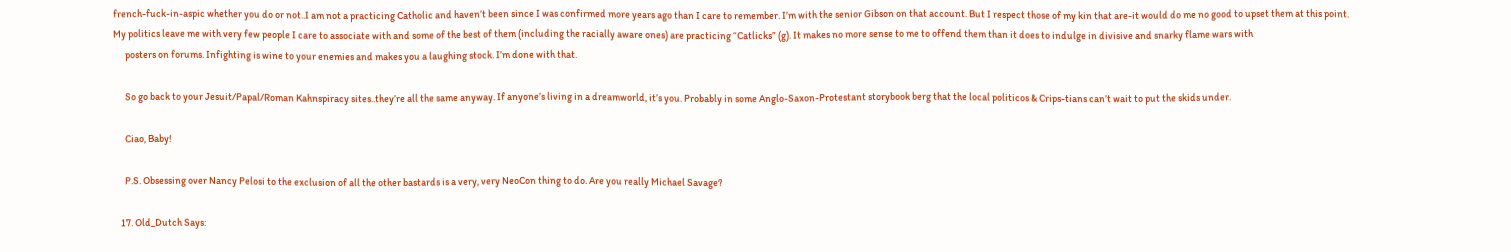french-fuck-in-aspic whether you do or not..I am not a practicing Catholic and haven’t been since I was confirmed more years ago than I care to remember. I’m with the senior Gibson on that account. But I respect those of my kin that are-it would do me no good to upset them at this point. My politics leave me with very few people I care to associate with and some of the best of them (including the racially aware ones) are practicing “Catlicks” (g). It makes no more sense to me to offend them than it does to indulge in divisive and snarky flame wars with
      posters on forums. Infighting is wine to your enemies and makes you a laughing stock. I’m done with that.

      So go back to your Jesuit/Papal/Roman Kahnspiracy sites..they’re all the same anyway. If anyone’s living in a dreamworld, it’s you. Probably in some Anglo-Saxon-Protestant storybook berg that the local politicos & Crips-tians can’t wait to put the skids under.

      Ciao, Baby!

      P.S. Obsessing over Nancy Pelosi to the exclusion of all the other bastards is a very, very NeoCon thing to do. Are you really Michael Savage?

    17. Old_Dutch Says: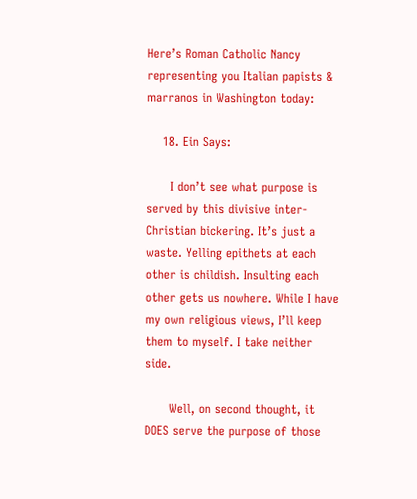Here’s Roman Catholic Nancy representing you Italian papists & marranos in Washington today:

    18. Ein Says:

      I don’t see what purpose is served by this divisive inter-Christian bickering. It’s just a waste. Yelling epithets at each other is childish. Insulting each other gets us nowhere. While I have my own religious views, I’ll keep them to myself. I take neither side.

      Well, on second thought, it DOES serve the purpose of those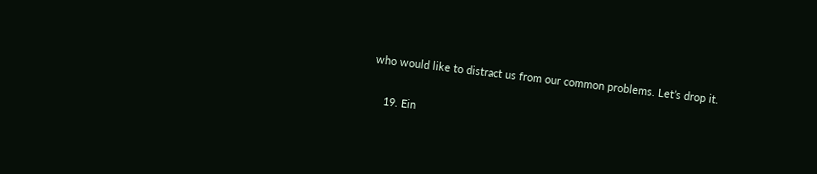who would like to distract us from our common problems. Let’s drop it.

    19. Ein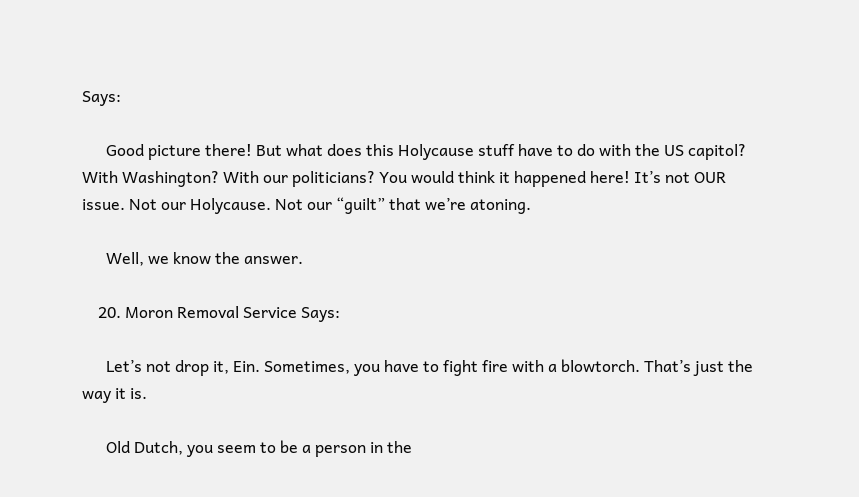Says:

      Good picture there! But what does this Holycause stuff have to do with the US capitol? With Washington? With our politicians? You would think it happened here! It’s not OUR issue. Not our Holycause. Not our “guilt” that we’re atoning.

      Well, we know the answer.

    20. Moron Removal Service Says:

      Let’s not drop it, Ein. Sometimes, you have to fight fire with a blowtorch. That’s just the way it is.

      Old Dutch, you seem to be a person in the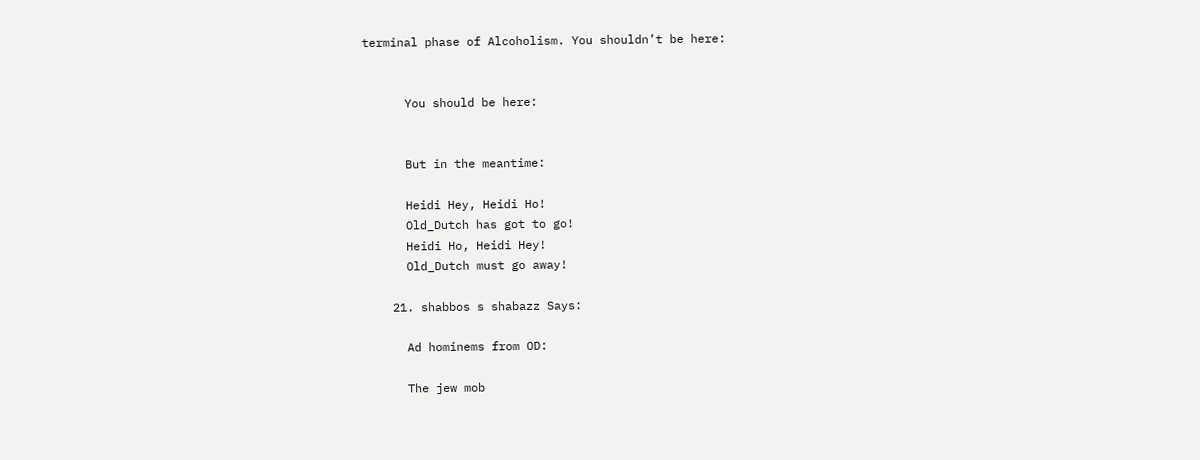terminal phase of Alcoholism. You shouldn’t be here:


      You should be here:


      But in the meantime:

      Heidi Hey, Heidi Ho!
      Old_Dutch has got to go!
      Heidi Ho, Heidi Hey!
      Old_Dutch must go away!

    21. shabbos s shabazz Says:

      Ad hominems from OD:

      The jew mob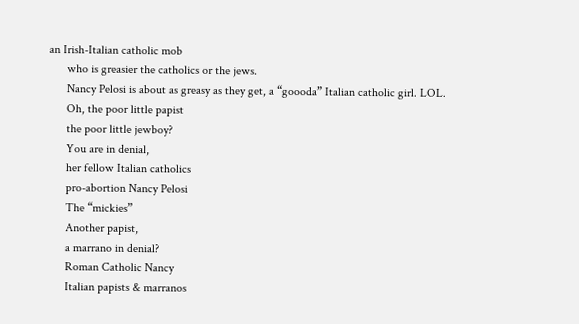an Irish-Italian catholic mob
      who is greasier the catholics or the jews.
      Nancy Pelosi is about as greasy as they get, a “goooda” Italian catholic girl. LOL.
      Oh, the poor little papist
      the poor little jewboy?
      You are in denial,
      her fellow Italian catholics
      pro-abortion Nancy Pelosi
      The “mickies”
      Another papist,
      a marrano in denial?
      Roman Catholic Nancy
      Italian papists & marranos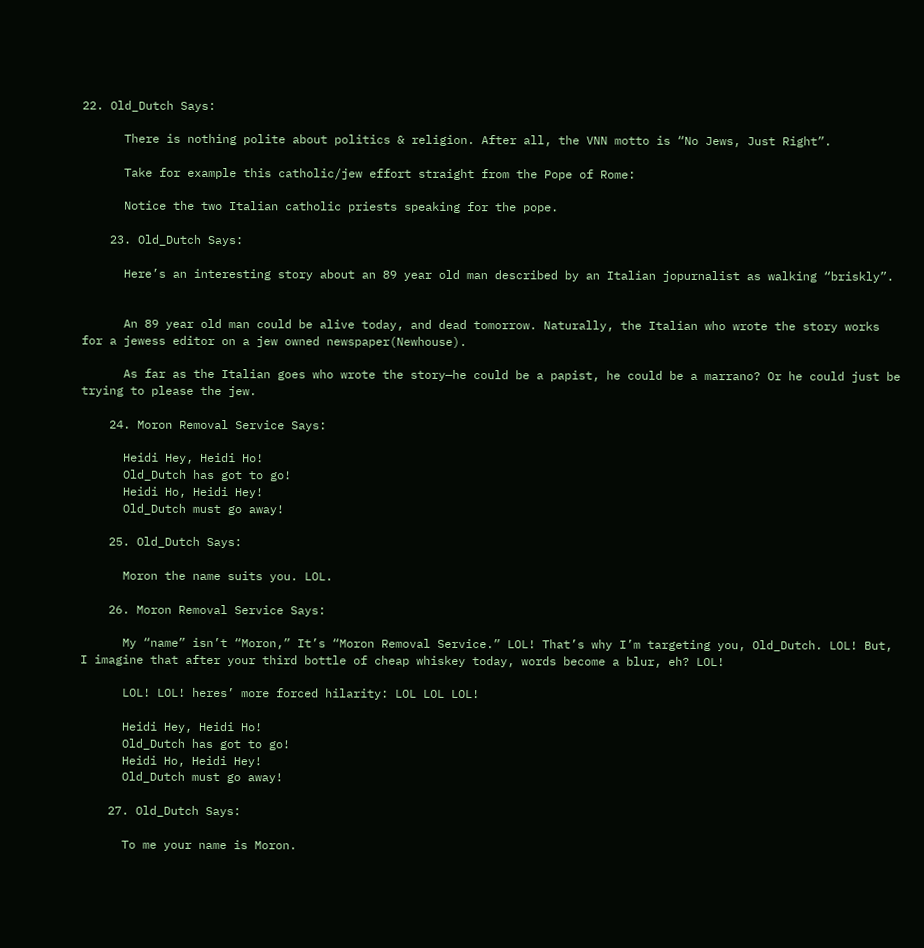22. Old_Dutch Says:

      There is nothing polite about politics & religion. After all, the VNN motto is “No Jews, Just Right”.

      Take for example this catholic/jew effort straight from the Pope of Rome:

      Notice the two Italian catholic priests speaking for the pope.

    23. Old_Dutch Says:

      Here’s an interesting story about an 89 year old man described by an Italian jopurnalist as walking “briskly”.


      An 89 year old man could be alive today, and dead tomorrow. Naturally, the Italian who wrote the story works for a jewess editor on a jew owned newspaper(Newhouse).

      As far as the Italian goes who wrote the story—he could be a papist, he could be a marrano? Or he could just be trying to please the jew.

    24. Moron Removal Service Says:

      Heidi Hey, Heidi Ho!
      Old_Dutch has got to go!
      Heidi Ho, Heidi Hey!
      Old_Dutch must go away!

    25. Old_Dutch Says:

      Moron the name suits you. LOL.

    26. Moron Removal Service Says:

      My “name” isn’t “Moron,” It’s “Moron Removal Service.” LOL! That’s why I’m targeting you, Old_Dutch. LOL! But, I imagine that after your third bottle of cheap whiskey today, words become a blur, eh? LOL!

      LOL! LOL! heres’ more forced hilarity: LOL LOL LOL!

      Heidi Hey, Heidi Ho!
      Old_Dutch has got to go!
      Heidi Ho, Heidi Hey!
      Old_Dutch must go away!

    27. Old_Dutch Says:

      To me your name is Moron.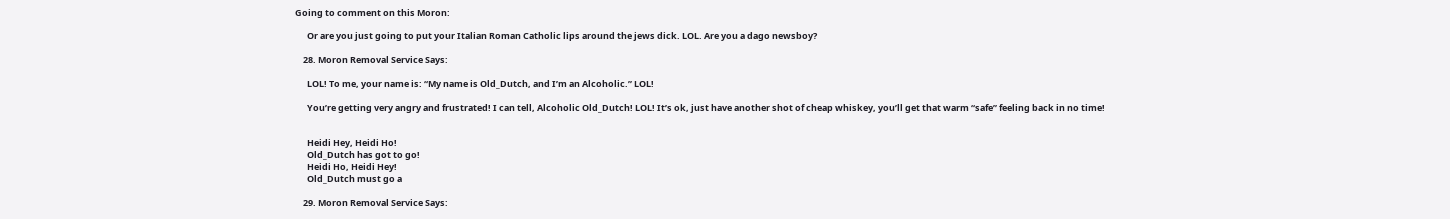Going to comment on this Moron:

      Or are you just going to put your Italian Roman Catholic lips around the jews dick. LOL. Are you a dago newsboy?

    28. Moron Removal Service Says:

      LOL! To me, your name is: “My name is Old_Dutch, and I’m an Alcoholic.” LOL!

      You’re getting very angry and frustrated! I can tell, Alcoholic Old_Dutch! LOL! It’s ok, just have another shot of cheap whiskey, you’ll get that warm “safe” feeling back in no time!


      Heidi Hey, Heidi Ho!
      Old_Dutch has got to go!
      Heidi Ho, Heidi Hey!
      Old_Dutch must go a

    29. Moron Removal Service Says: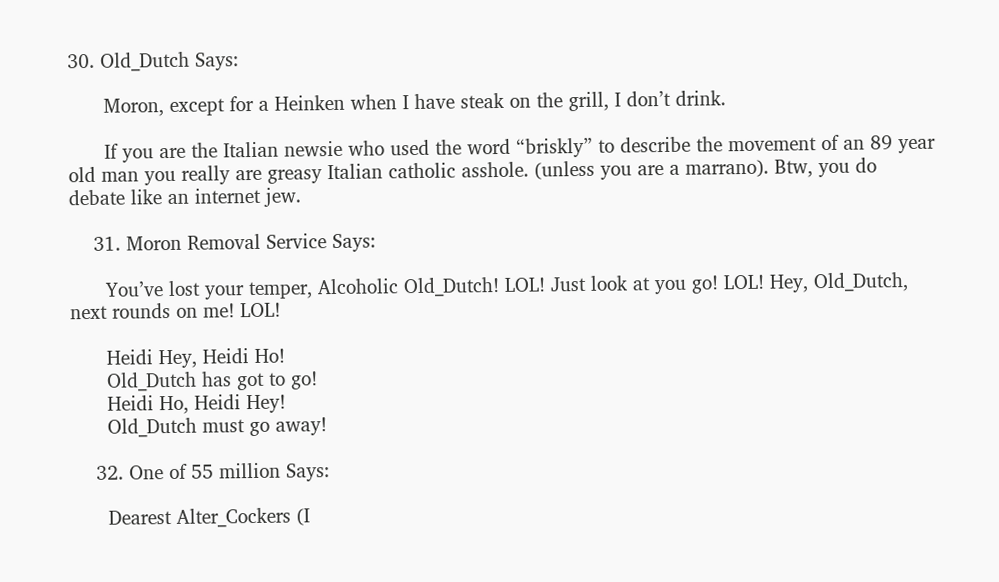30. Old_Dutch Says:

      Moron, except for a Heinken when I have steak on the grill, I don’t drink.

      If you are the Italian newsie who used the word “briskly” to describe the movement of an 89 year old man you really are greasy Italian catholic asshole. (unless you are a marrano). Btw, you do debate like an internet jew.

    31. Moron Removal Service Says:

      You’ve lost your temper, Alcoholic Old_Dutch! LOL! Just look at you go! LOL! Hey, Old_Dutch, next rounds on me! LOL!

      Heidi Hey, Heidi Ho!
      Old_Dutch has got to go!
      Heidi Ho, Heidi Hey!
      Old_Dutch must go away!

    32. One of 55 million Says:

      Dearest Alter_Cockers (I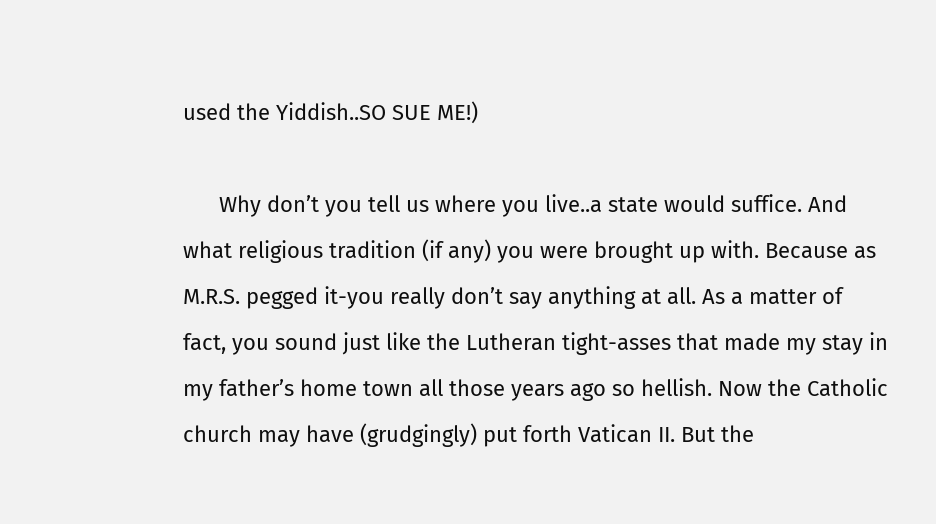used the Yiddish..SO SUE ME!)

      Why don’t you tell us where you live..a state would suffice. And what religious tradition (if any) you were brought up with. Because as M.R.S. pegged it-you really don’t say anything at all. As a matter of fact, you sound just like the Lutheran tight-asses that made my stay in my father’s home town all those years ago so hellish. Now the Catholic church may have (grudgingly) put forth Vatican II. But the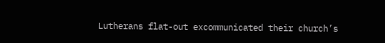Lutherans flat-out excommunicated their church’s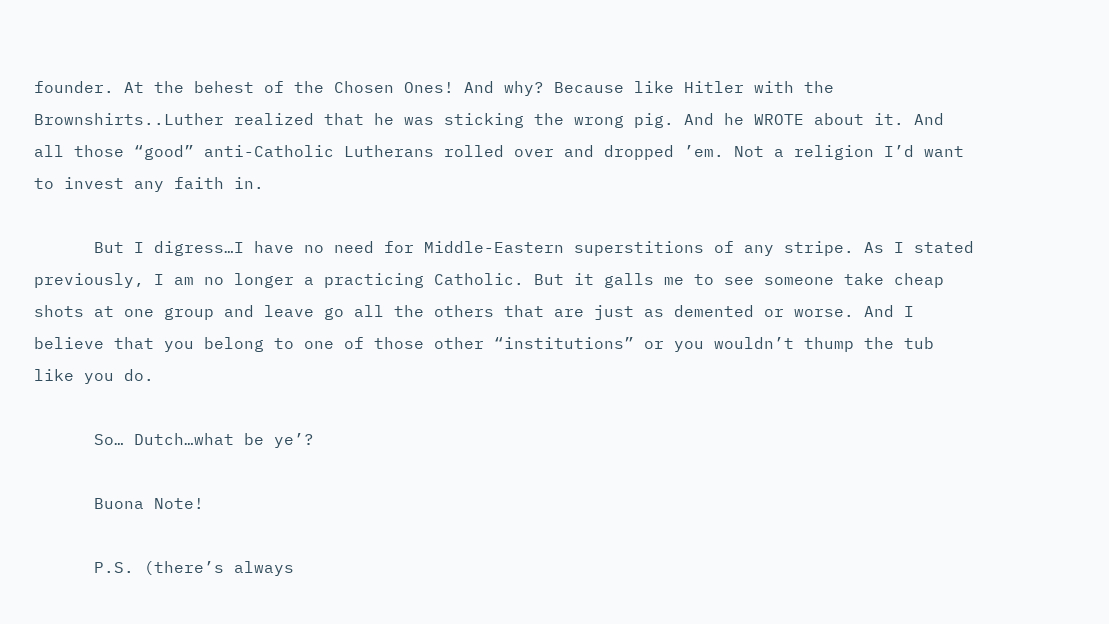founder. At the behest of the Chosen Ones! And why? Because like Hitler with the Brownshirts..Luther realized that he was sticking the wrong pig. And he WROTE about it. And all those “good” anti-Catholic Lutherans rolled over and dropped ’em. Not a religion I’d want to invest any faith in.

      But I digress…I have no need for Middle-Eastern superstitions of any stripe. As I stated previously, I am no longer a practicing Catholic. But it galls me to see someone take cheap shots at one group and leave go all the others that are just as demented or worse. And I believe that you belong to one of those other “institutions” or you wouldn’t thump the tub like you do.

      So… Dutch…what be ye’?

      Buona Note!

      P.S. (there’s always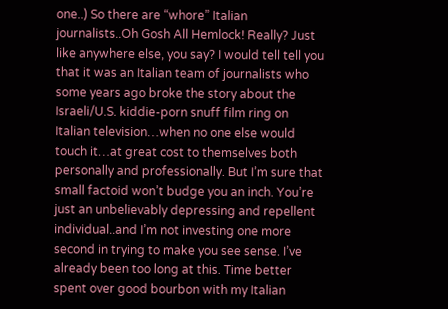one..) So there are “whore” Italian journalists..Oh Gosh All Hemlock! Really? Just like anywhere else, you say? I would tell tell you that it was an Italian team of journalists who some years ago broke the story about the Israeli/U.S. kiddie-porn snuff film ring on Italian television…when no one else would touch it…at great cost to themselves both personally and professionally. But I’m sure that small factoid won’t budge you an inch. You’re just an unbelievably depressing and repellent individual..and I’m not investing one more second in trying to make you see sense. I’ve already been too long at this. Time better spent over good bourbon with my Italian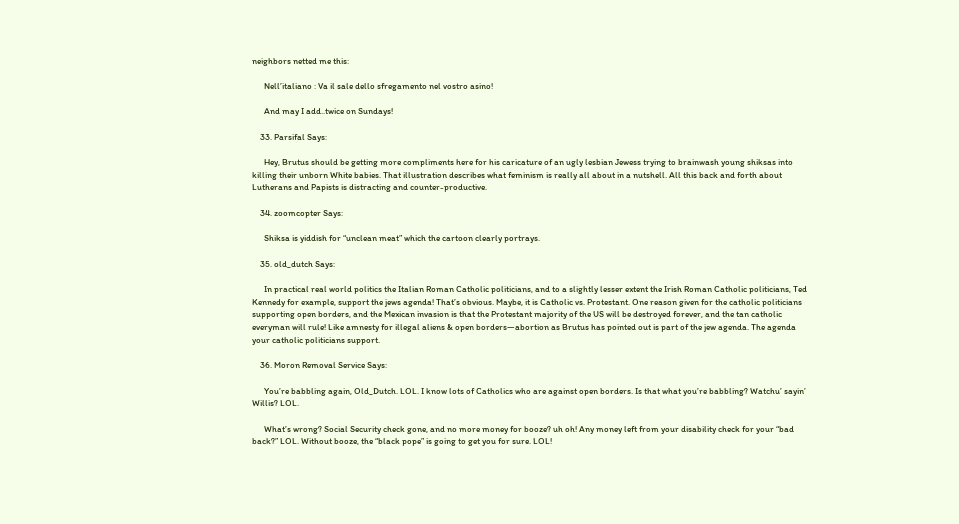neighbors netted me this:

      Nell’italiano : Va il sale dello sfregamento nel vostro asino!

      And may I add..twice on Sundays!

    33. Parsifal Says:

      Hey, Brutus should be getting more compliments here for his caricature of an ugly lesbian Jewess trying to brainwash young shiksas into killing their unborn White babies. That illustration describes what feminism is really all about in a nutshell. All this back and forth about Lutherans and Papists is distracting and counter-productive.

    34. zoomcopter Says:

      Shiksa is yiddish for “unclean meat” which the cartoon clearly portrays.

    35. old_dutch Says:

      In practical real world politics the Italian Roman Catholic politicians, and to a slightly lesser extent the Irish Roman Catholic politicians, Ted Kennedy for example, support the jews agenda! That’s obvious. Maybe, it is Catholic vs. Protestant. One reason given for the catholic politicians supporting open borders, and the Mexican invasion is that the Protestant majority of the US will be destroyed forever, and the tan catholic everyman will rule! Like amnesty for illegal aliens & open borders—abortion as Brutus has pointed out is part of the jew agenda. The agenda your catholic politicians support.

    36. Moron Removal Service Says:

      You’re babbling again, Old_Dutch. LOL. I know lots of Catholics who are against open borders. Is that what you’re babbling? Watchu’ sayin’ Willis? LOL.

      What’s wrong? Social Security check gone, and no more money for booze? uh oh! Any money left from your disability check for your “bad back?” LOL. Without booze, the “black pope” is going to get you for sure. LOL!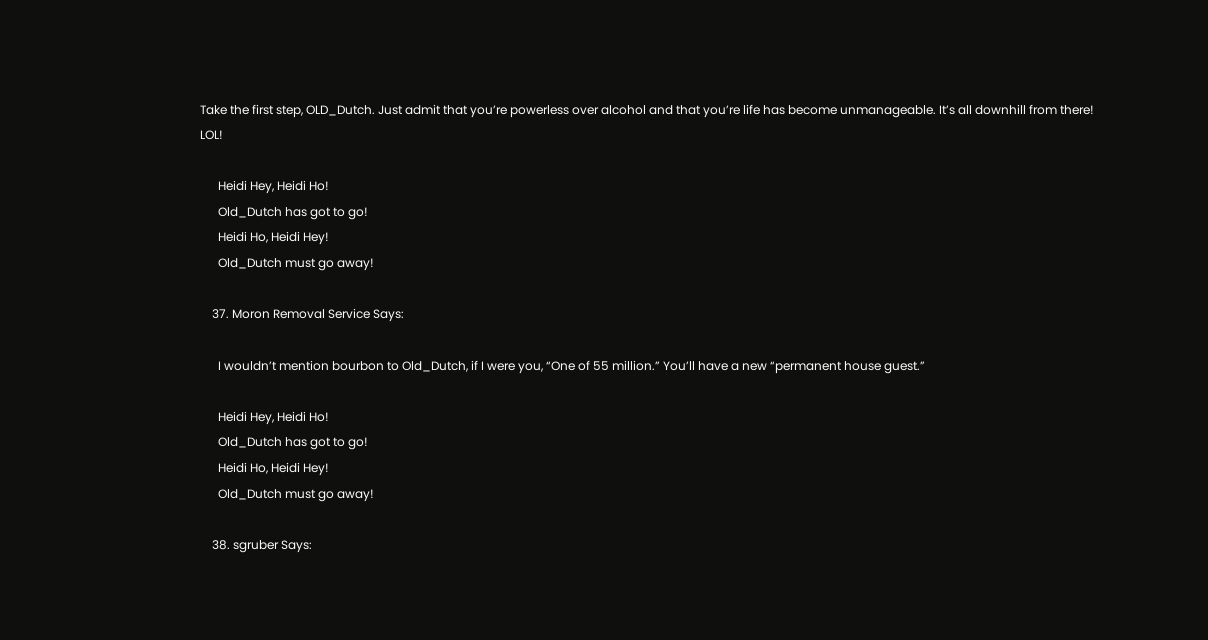Take the first step, OLD_Dutch. Just admit that you’re powerless over alcohol and that you’re life has become unmanageable. It’s all downhill from there! LOL!

      Heidi Hey, Heidi Ho!
      Old_Dutch has got to go!
      Heidi Ho, Heidi Hey!
      Old_Dutch must go away!

    37. Moron Removal Service Says:

      I wouldn’t mention bourbon to Old_Dutch, if I were you, “One of 55 million.” You’ll have a new “permanent house guest.”

      Heidi Hey, Heidi Ho!
      Old_Dutch has got to go!
      Heidi Ho, Heidi Hey!
      Old_Dutch must go away!

    38. sgruber Says: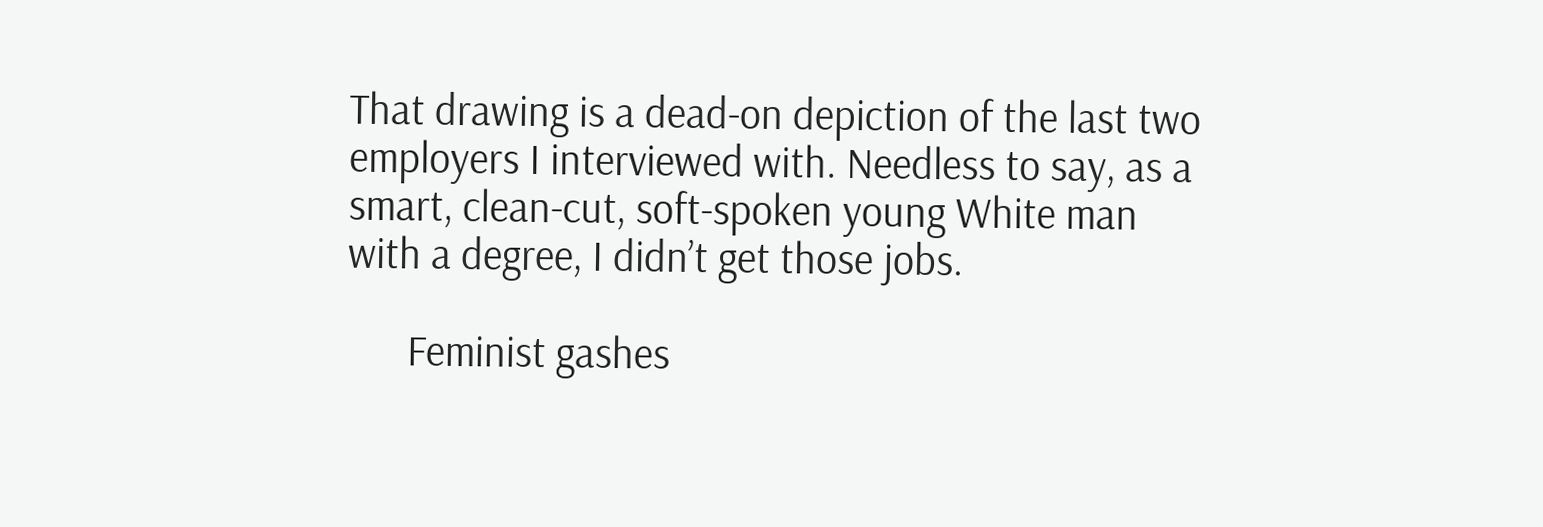That drawing is a dead-on depiction of the last two employers I interviewed with. Needless to say, as a smart, clean-cut, soft-spoken young White man with a degree, I didn’t get those jobs.

      Feminist gashes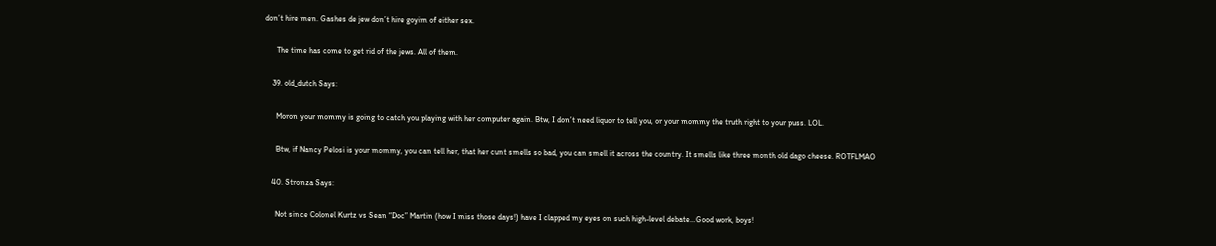don’t hire men. Gashes de jew don’t hire goyim of either sex.

      The time has come to get rid of the jews. All of them.

    39. old_dutch Says:

      Moron your mommy is going to catch you playing with her computer again. Btw, I don’t need liquor to tell you, or your mommy the truth right to your puss. LOL.

      Btw, if Nancy Pelosi is your mommy, you can tell her, that her cunt smells so bad, you can smell it across the country. It smells like three month old dago cheese. ROTFLMAO

    40. Stronza Says:

      Not since Colonel Kurtz vs Sean “Doc” Martin (how I miss those days!) have I clapped my eyes on such high-level debate…Good work, boys!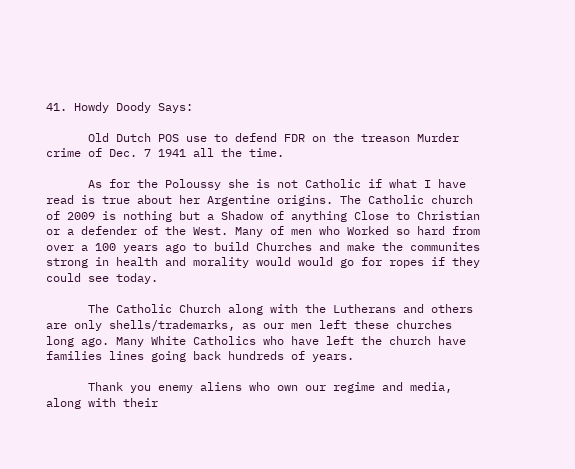41. Howdy Doody Says:

      Old Dutch POS use to defend FDR on the treason Murder crime of Dec. 7 1941 all the time.

      As for the Poloussy she is not Catholic if what I have read is true about her Argentine origins. The Catholic church of 2009 is nothing but a Shadow of anything Close to Christian or a defender of the West. Many of men who Worked so hard from over a 100 years ago to build Churches and make the communites strong in health and morality would would go for ropes if they could see today.

      The Catholic Church along with the Lutherans and others are only shells/trademarks, as our men left these churches long ago. Many White Catholics who have left the church have families lines going back hundreds of years.

      Thank you enemy aliens who own our regime and media, along with their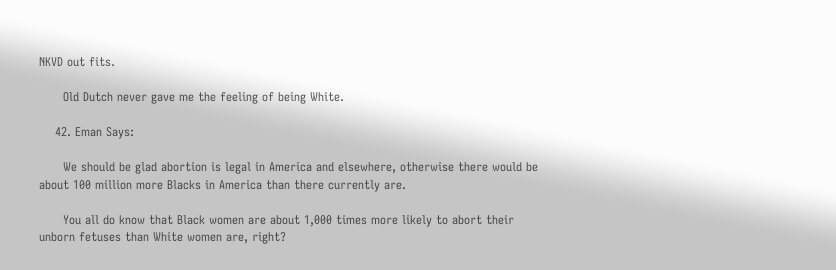NKVD out fits.

      Old Dutch never gave me the feeling of being White.

    42. Eman Says:

      We should be glad abortion is legal in America and elsewhere, otherwise there would be about 100 million more Blacks in America than there currently are.

      You all do know that Black women are about 1,000 times more likely to abort their unborn fetuses than White women are, right?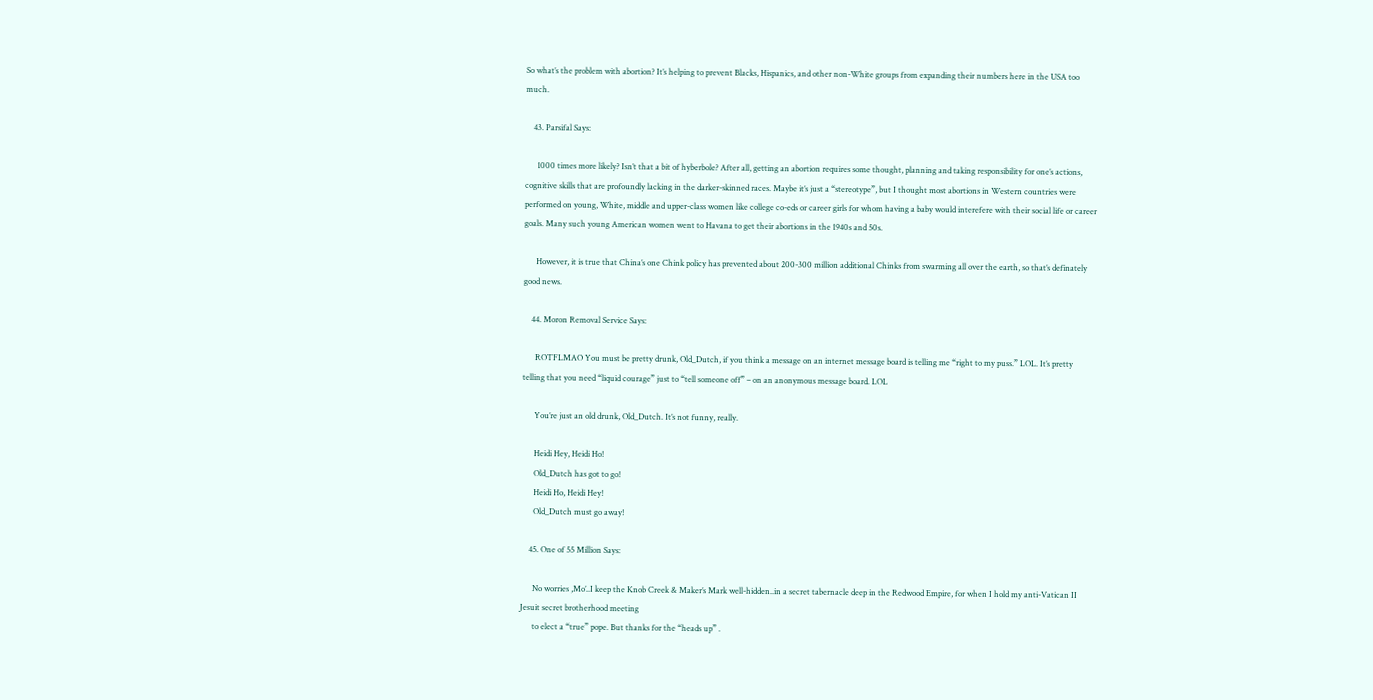So what’s the problem with abortion? It’s helping to prevent Blacks, Hispanics, and other non-White groups from expanding their numbers here in the USA too much.

    43. Parsifal Says:

      1000 times more likely? Isn’t that a bit of hyberbole? After all, getting an abortion requires some thought, planning and taking responsibility for one’s actions, cognitive skills that are profoundly lacking in the darker-skinned races. Maybe it’s just a “stereotype”, but I thought most abortions in Western countries were performed on young, White, middle and upper-class women like college co-eds or career girls for whom having a baby would interefere with their social life or career goals. Many such young American women went to Havana to get their abortions in the 1940s and 50s.

      However, it is true that China’s one Chink policy has prevented about 200-300 million additional Chinks from swarming all over the earth, so that’s definately good news.

    44. Moron Removal Service Says:

      ROTFLMAO You must be pretty drunk, Old_Dutch, if you think a message on an internet message board is telling me “right to my puss.” LOL. It’s pretty telling that you need “liquid courage” just to “tell someone off” – on an anonymous message board. LOL

      You’re just an old drunk, Old_Dutch. It’s not funny, really.

      Heidi Hey, Heidi Ho!
      Old_Dutch has got to go!
      Heidi Ho, Heidi Hey!
      Old_Dutch must go away!

    45. One of 55 Million Says:

      No worries ,Mo’..I keep the Knob Creek & Maker’s Mark well-hidden..in a secret tabernacle deep in the Redwood Empire, for when I hold my anti-Vatican II Jesuit secret brotherhood meeting
      to elect a “true” pope. But thanks for the “heads up” .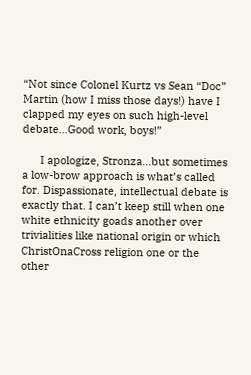“Not since Colonel Kurtz vs Sean “Doc” Martin (how I miss those days!) have I clapped my eyes on such high-level debate…Good work, boys!”

      I apologize, Stronza…but sometimes a low-brow approach is what’s called for. Dispassionate, intellectual debate is exactly that. I can’t keep still when one white ethnicity goads another over trivialities like national origin or which ChristOnaCross religion one or the other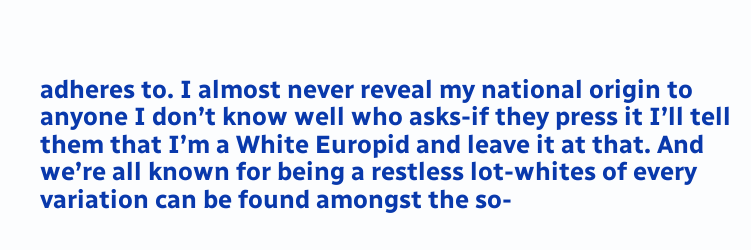adheres to. I almost never reveal my national origin to anyone I don’t know well who asks-if they press it I’ll tell them that I’m a White Europid and leave it at that. And we’re all known for being a restless lot-whites of every variation can be found amongst the so-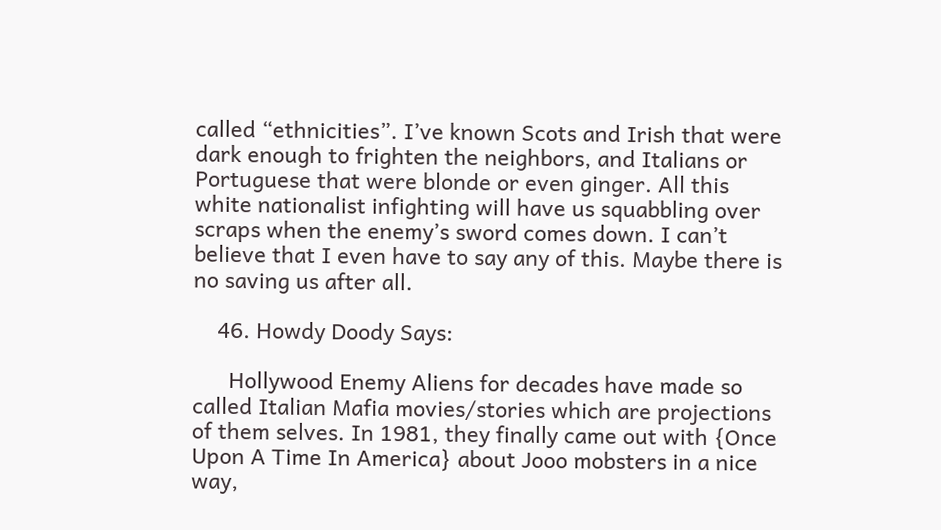called “ethnicities”. I’ve known Scots and Irish that were dark enough to frighten the neighbors, and Italians or Portuguese that were blonde or even ginger. All this white nationalist infighting will have us squabbling over scraps when the enemy’s sword comes down. I can’t believe that I even have to say any of this. Maybe there is no saving us after all.

    46. Howdy Doody Says:

      Hollywood Enemy Aliens for decades have made so called Italian Mafia movies/stories which are projections of them selves. In 1981, they finally came out with {Once Upon A Time In America} about Jooo mobsters in a nice way,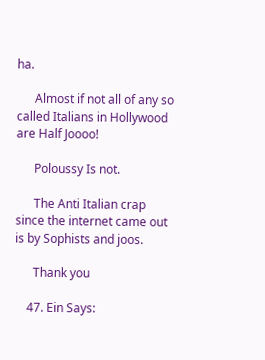ha.

      Almost if not all of any so called Italians in Hollywood are Half Joooo!

      Poloussy Is not.

      The Anti Italian crap since the internet came out is by Sophists and joos.

      Thank you

    47. Ein Says: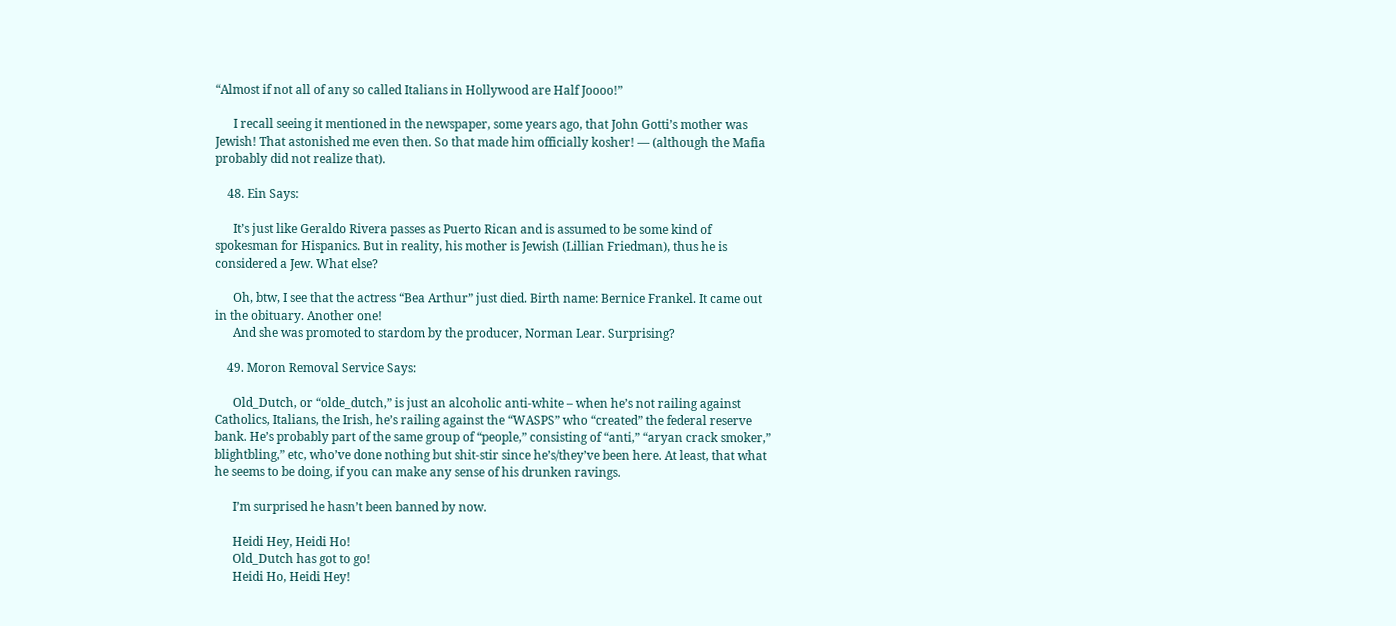“Almost if not all of any so called Italians in Hollywood are Half Joooo!”

      I recall seeing it mentioned in the newspaper, some years ago, that John Gotti’s mother was Jewish! That astonished me even then. So that made him officially kosher! — (although the Mafia probably did not realize that).

    48. Ein Says:

      It’s just like Geraldo Rivera passes as Puerto Rican and is assumed to be some kind of spokesman for Hispanics. But in reality, his mother is Jewish (Lillian Friedman), thus he is considered a Jew. What else?

      Oh, btw, I see that the actress “Bea Arthur” just died. Birth name: Bernice Frankel. It came out in the obituary. Another one!
      And she was promoted to stardom by the producer, Norman Lear. Surprising?

    49. Moron Removal Service Says:

      Old_Dutch, or “olde_dutch,” is just an alcoholic anti-white – when he’s not railing against Catholics, Italians, the Irish, he’s railing against the “WASPS” who “created” the federal reserve bank. He’s probably part of the same group of “people,” consisting of “anti,” “aryan crack smoker,” blightbling,” etc, who’ve done nothing but shit-stir since he’s/they’ve been here. At least, that what he seems to be doing, if you can make any sense of his drunken ravings.

      I’m surprised he hasn’t been banned by now.

      Heidi Hey, Heidi Ho!
      Old_Dutch has got to go!
      Heidi Ho, Heidi Hey!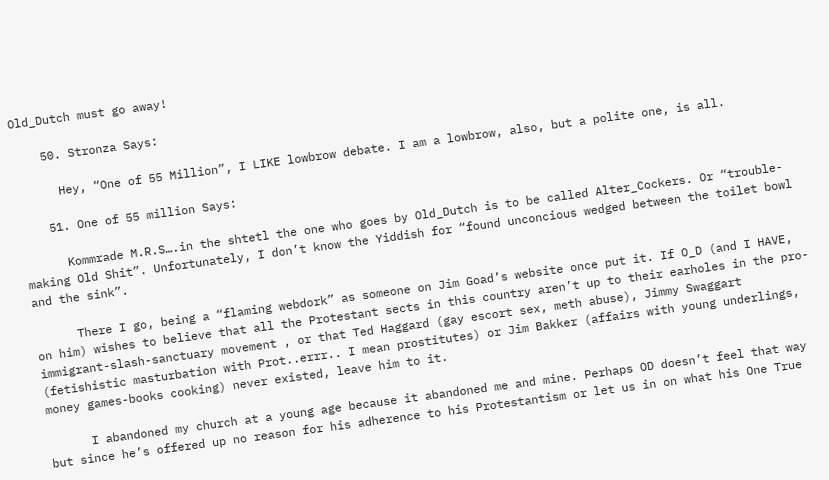Old_Dutch must go away!

    50. Stronza Says:

      Hey, “One of 55 Million”, I LIKE lowbrow debate. I am a lowbrow, also, but a polite one, is all.

    51. One of 55 million Says:

      Kommrade M.R.S….in the shtetl the one who goes by Old_Dutch is to be called Alter_Cockers. Or “trouble-making Old Shit”. Unfortunately, I don’t know the Yiddish for “found unconcious wedged between the toilet bowl and the sink”.

      There I go, being a “flaming webdork” as someone on Jim Goad’s website once put it. If O_D (and I HAVE, on him) wishes to believe that all the Protestant sects in this country aren’t up to their earholes in the pro-immigrant-slash-sanctuary movement , or that Ted Haggard (gay escort sex, meth abuse), Jimmy Swaggart (fetishistic masturbation with Prot..errr.. I mean prostitutes) or Jim Bakker (affairs with young underlings, money games-books cooking) never existed, leave him to it.

      I abandoned my church at a young age because it abandoned me and mine. Perhaps OD doesn’t feel that way but since he’s offered up no reason for his adherence to his Protestantism or let us in on what his One True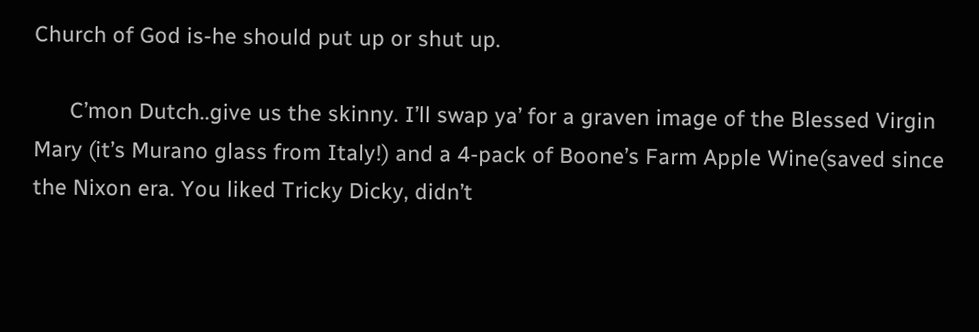Church of God is-he should put up or shut up.

      C’mon Dutch..give us the skinny. I’ll swap ya’ for a graven image of the Blessed Virgin Mary (it’s Murano glass from Italy!) and a 4-pack of Boone’s Farm Apple Wine(saved since the Nixon era. You liked Tricky Dicky, didn’t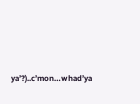ya’?)..c’mon…whad’ya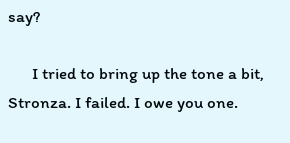say?

      I tried to bring up the tone a bit, Stronza. I failed. I owe you one.